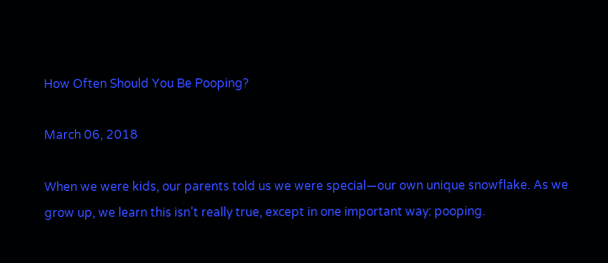How Often Should You Be Pooping?

March 06, 2018

When we were kids, our parents told us we were special—our own unique snowflake. As we grow up, we learn this isn’t really true, except in one important way: pooping.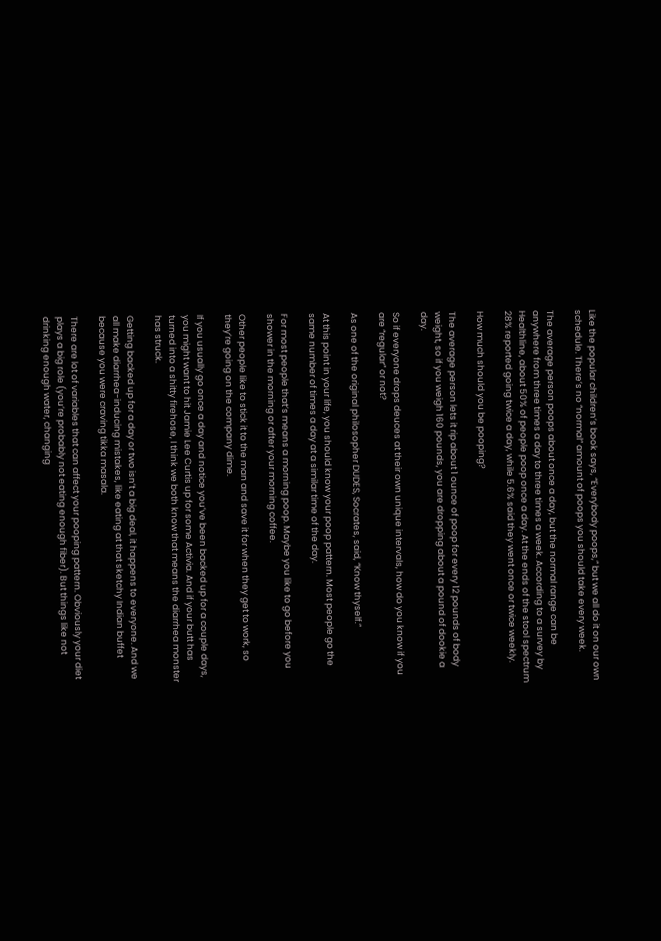Like the popular children’s book says, “Everybody poops,” but we all do it on our own schedule. There’s no “normal” amount of poops you should take every week.

The average person poops about once a day, but the normal range can be anywhere from three times a day to three times a week. According to a survey by Healthline, about 50% of people poop once a day. At the ends of the stool spectrum 28% reported going twice a day, while 5.6% said they went once or twice weekly.

How much should you be pooping?

The average person lets it rip about 1 ounce of poop for every 12 pounds of body weight, so if you weigh 160 pounds, you are dropping about a pound of dookie a day.

So if everyone drops deuces at their own unique intervals, how do you know if you are “regular” or not?

As one of the original philosopher DUDES, Socrates, said, “Know thyself.”

At this point in your life, you should know your poop pattern. Most people go the same number of times a day at a similar time of the day.

For most people that’s means a morning poop. Maybe you like to go before you shower in the morning or after your morning coffee.

Other people like to stick it to the man and save it for when they get to work, so they’re going on the company dime.

If you usually go once a day and notice you’ve been backed up for a couple days, you might want to hit Jamie Lee Curtis up for some Activia. And if your butt has turned into a shitty firehose, I think we both know that means the diarrhea monster has struck.

Getting backed up for a day or two isn’t a big deal, it happens to everyone. And we all make diarrhea-inducing mistakes, like eating at that sketchy Indian buffet because you were craving tikka masala.

There are lot of variables that can affect your pooping pattern. Obviously your diet plays a big role (you’re probably not eating enough fiber). But things like not drinking enough water, changing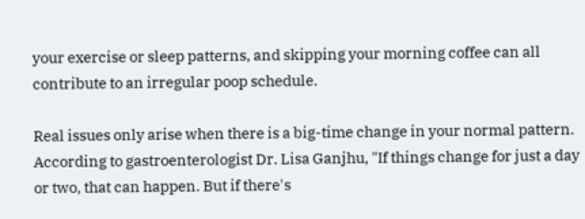your exercise or sleep patterns, and skipping your morning coffee can all contribute to an irregular poop schedule.

Real issues only arise when there is a big-time change in your normal pattern. According to gastroenterologist Dr. Lisa Ganjhu, "If things change for just a day or two, that can happen. But if there's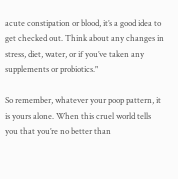acute constipation or blood, it’s a good idea to get checked out. Think about any changes in stress, diet, water, or if you’ve taken any supplements or probiotics."

So remember, whatever your poop pattern, it is yours alone. When this cruel world tells you that you’re no better than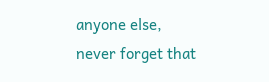anyone else, never forget that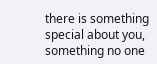there is something special about you, something no one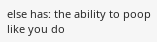else has: the ability to poop like you do